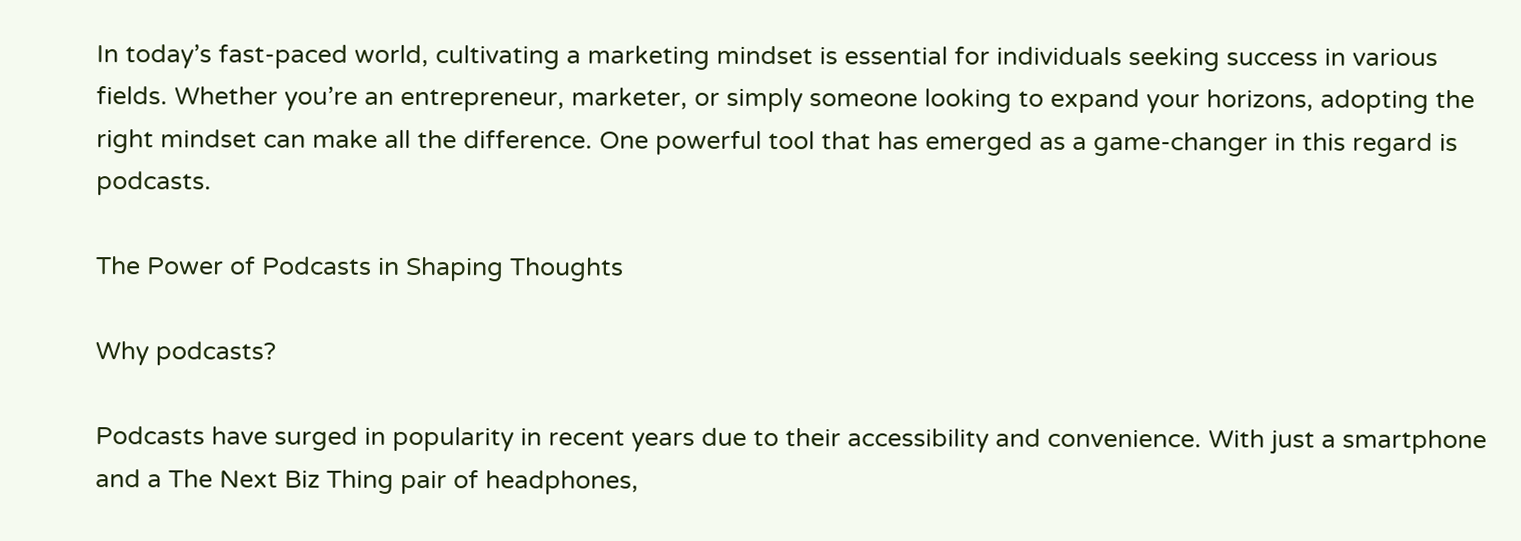In today’s fast-paced world, cultivating a marketing mindset is essential for individuals seeking success in various fields. Whether you’re an entrepreneur, marketer, or simply someone looking to expand your horizons, adopting the right mindset can make all the difference. One powerful tool that has emerged as a game-changer in this regard is podcasts.

The Power of Podcasts in Shaping Thoughts

Why podcasts?

Podcasts have surged in popularity in recent years due to their accessibility and convenience. With just a smartphone and a The Next Biz Thing pair of headphones,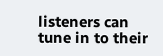listeners can tune in to their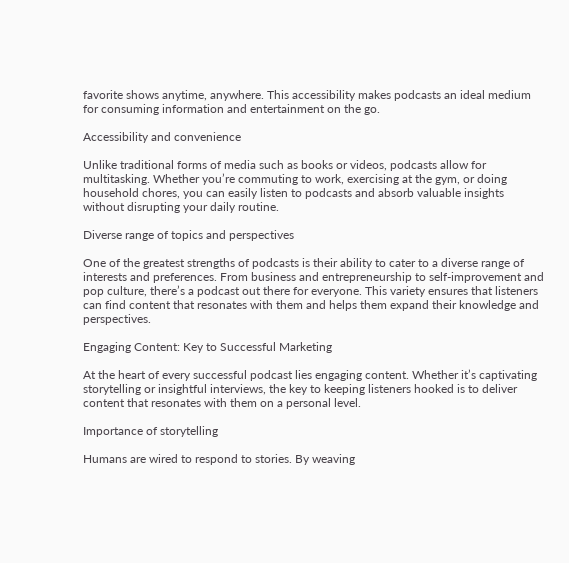favorite shows anytime, anywhere. This accessibility makes podcasts an ideal medium for consuming information and entertainment on the go.

Accessibility and convenience

Unlike traditional forms of media such as books or videos, podcasts allow for multitasking. Whether you’re commuting to work, exercising at the gym, or doing household chores, you can easily listen to podcasts and absorb valuable insights without disrupting your daily routine.

Diverse range of topics and perspectives

One of the greatest strengths of podcasts is their ability to cater to a diverse range of interests and preferences. From business and entrepreneurship to self-improvement and pop culture, there’s a podcast out there for everyone. This variety ensures that listeners can find content that resonates with them and helps them expand their knowledge and perspectives.

Engaging Content: Key to Successful Marketing

At the heart of every successful podcast lies engaging content. Whether it’s captivating storytelling or insightful interviews, the key to keeping listeners hooked is to deliver content that resonates with them on a personal level.

Importance of storytelling

Humans are wired to respond to stories. By weaving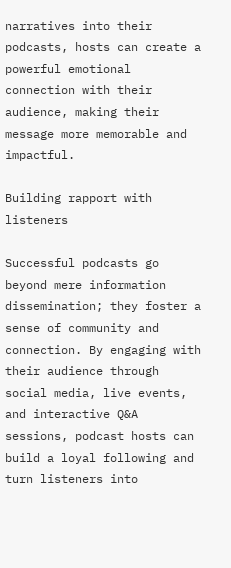narratives into their podcasts, hosts can create a powerful emotional connection with their audience, making their message more memorable and impactful.

Building rapport with listeners

Successful podcasts go beyond mere information dissemination; they foster a sense of community and connection. By engaging with their audience through social media, live events, and interactive Q&A sessions, podcast hosts can build a loyal following and turn listeners into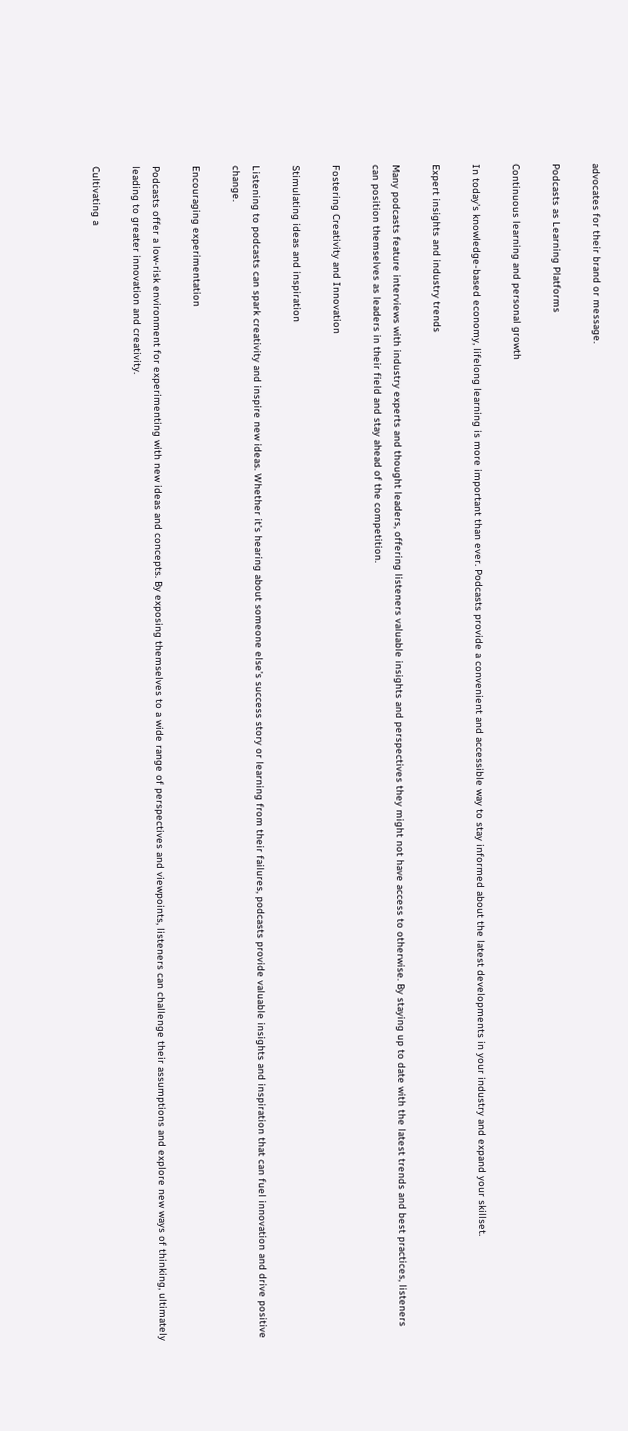advocates for their brand or message.

Podcasts as Learning Platforms

Continuous learning and personal growth

In today’s knowledge-based economy, lifelong learning is more important than ever. Podcasts provide a convenient and accessible way to stay informed about the latest developments in your industry and expand your skillset.

Expert insights and industry trends

Many podcasts feature interviews with industry experts and thought leaders, offering listeners valuable insights and perspectives they might not have access to otherwise. By staying up to date with the latest trends and best practices, listeners can position themselves as leaders in their field and stay ahead of the competition.

Fostering Creativity and Innovation

Stimulating ideas and inspiration

Listening to podcasts can spark creativity and inspire new ideas. Whether it’s hearing about someone else’s success story or learning from their failures, podcasts provide valuable insights and inspiration that can fuel innovation and drive positive change.

Encouraging experimentation

Podcasts offer a low-risk environment for experimenting with new ideas and concepts. By exposing themselves to a wide range of perspectives and viewpoints, listeners can challenge their assumptions and explore new ways of thinking, ultimately leading to greater innovation and creativity.

Cultivating a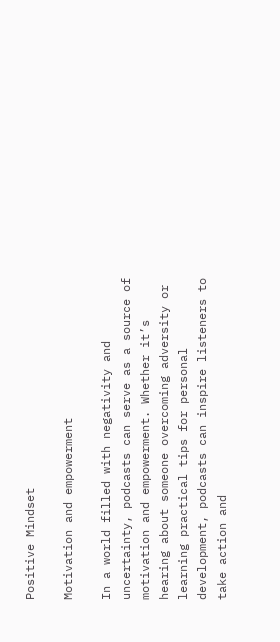Positive Mindset

Motivation and empowerment

In a world filled with negativity and uncertainty, podcasts can serve as a source of motivation and empowerment. Whether it’s hearing about someone overcoming adversity or learning practical tips for personal development, podcasts can inspire listeners to take action and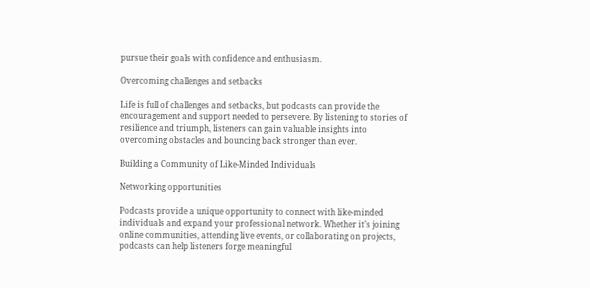pursue their goals with confidence and enthusiasm.

Overcoming challenges and setbacks

Life is full of challenges and setbacks, but podcasts can provide the encouragement and support needed to persevere. By listening to stories of resilience and triumph, listeners can gain valuable insights into overcoming obstacles and bouncing back stronger than ever.

Building a Community of Like-Minded Individuals

Networking opportunities

Podcasts provide a unique opportunity to connect with like-minded individuals and expand your professional network. Whether it’s joining online communities, attending live events, or collaborating on projects, podcasts can help listeners forge meaningful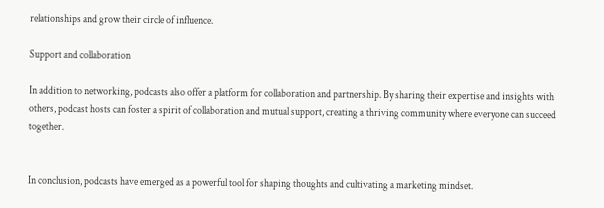relationships and grow their circle of influence.

Support and collaboration

In addition to networking, podcasts also offer a platform for collaboration and partnership. By sharing their expertise and insights with others, podcast hosts can foster a spirit of collaboration and mutual support, creating a thriving community where everyone can succeed together.


In conclusion, podcasts have emerged as a powerful tool for shaping thoughts and cultivating a marketing mindset.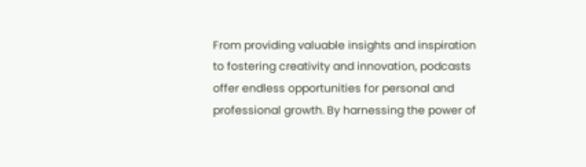From providing valuable insights and inspiration to fostering creativity and innovation, podcasts offer endless opportunities for personal and professional growth. By harnessing the power of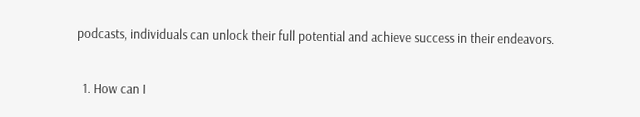podcasts, individuals can unlock their full potential and achieve success in their endeavors.


  1. How can I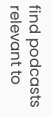find podcasts relevant to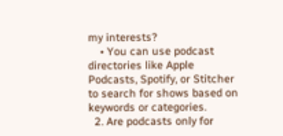my interests?
    • You can use podcast directories like Apple Podcasts, Spotify, or Stitcher to search for shows based on keywords or categories.
  2. Are podcasts only for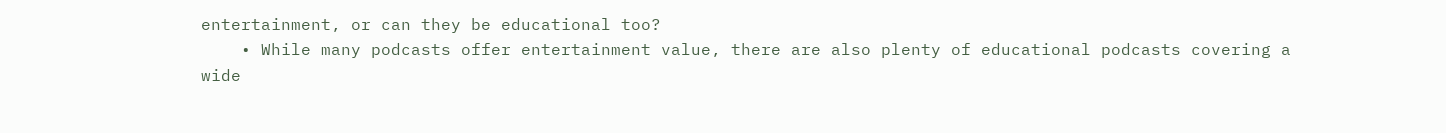entertainment, or can they be educational too?
    • While many podcasts offer entertainment value, there are also plenty of educational podcasts covering a wide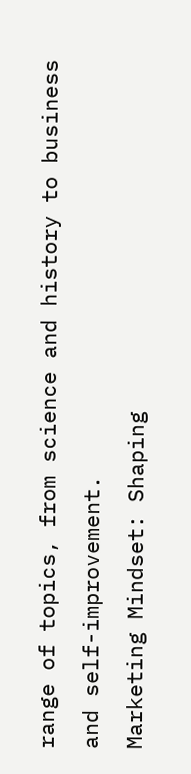range of topics, from science and history to business and self-improvement.
Marketing Mindset: Shaping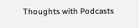Thoughts with Podcasts